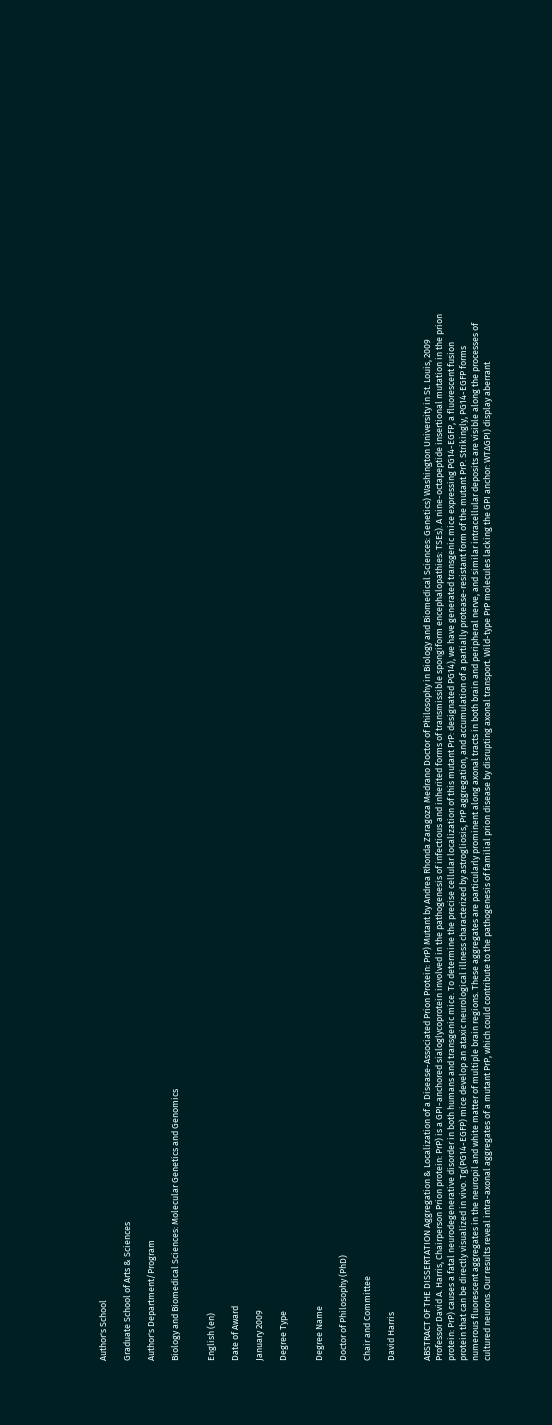Author's School

Graduate School of Arts & Sciences

Author's Department/Program

Biology and Biomedical Sciences: Molecular Genetics and Genomics


English (en)

Date of Award

January 2009

Degree Type


Degree Name

Doctor of Philosophy (PhD)

Chair and Committee

David Harris


ABSTRACT OF THE DISSERTATION Aggregation & Localization of a Disease-Associated Prion Protein: PrP) Mutant by Andrea Rhonda Zaragoza Medrano Doctor of Philosophy in Biology and Biomedical Sciences: Genetics) Washington University in St. Louis, 2009 Professor David A. Harris, Chairperson Prion protein: PrP) is a GPI-anchored sialoglycoprotein involved in the pathogenesis of infectious and inherited forms of transmissible spongiform encephalopathies: TSEs). A nine-octapeptide insertional mutation in the prion protein: PrP) causes a fatal neurodegenerative disorder in both humans and transgenic mice. To determine the precise cellular localization of this mutant PrP: designated PG14), we have generated transgenic mice expressing PG14-EGFP, a fluorescent fusion protein that can be directly visualized in vivo. Tg(PG14-EGFP) mice develop an ataxic neurological illness characterized by astrogliosis, PrP aggregation, and accumulation of a partially protease-resistant form of the mutant PrP. Strikingly, PG14-EGFP forms numerous fluorescent aggregates in the neuropil and white matter of multiple brain regions. These aggregates are particularly prominent along axonal tracts in both brain and peripheral nerve, and similar intracellular deposits are visible along the processes of cultured neurons. Our results reveal intra-axonal aggregates of a mutant PrP, which could contribute to the pathogenesis of familial prion disease by disrupting axonal transport. Wild-type PrP molecules lacking the GPI anchor: WT∆GPI) display aberrant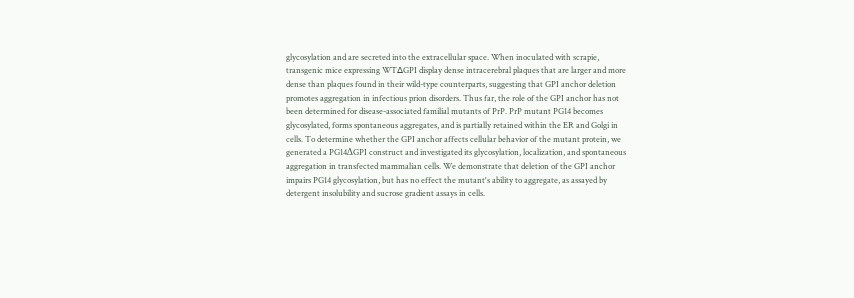glycosylation and are secreted into the extracellular space. When inoculated with scrapie, transgenic mice expressing WT∆GPI display dense intracerebral plaques that are larger and more dense than plaques found in their wild-type counterparts, suggesting that GPI anchor deletion promotes aggregation in infectious prion disorders. Thus far, the role of the GPI anchor has not been determined for disease-associated familial mutants of PrP. PrP mutant PG14 becomes glycosylated, forms spontaneous aggregates, and is partially retained within the ER and Golgi in cells. To determine whether the GPI anchor affects cellular behavior of the mutant protein, we generated a PG14ΔGPI construct and investigated its glycosylation, localization, and spontaneous aggregation in transfected mammalian cells. We demonstrate that deletion of the GPI anchor impairs PG14 glycosylation, but has no effect the mutant's ability to aggregate, as assayed by detergent insolubility and sucrose gradient assays in cells.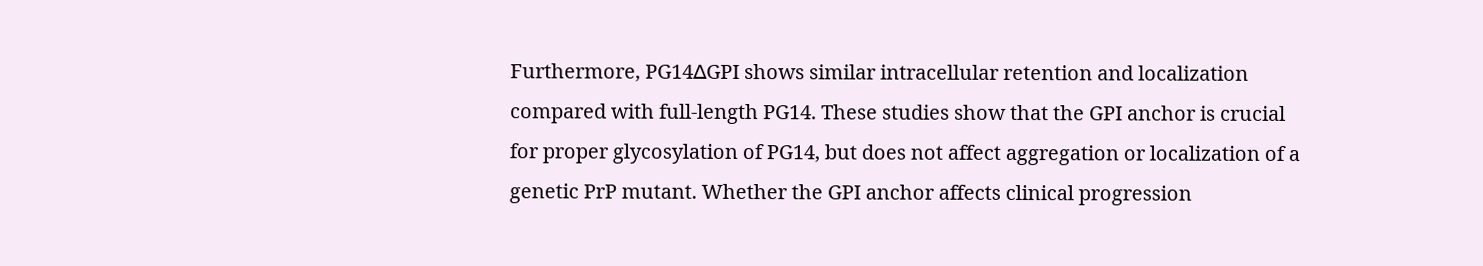Furthermore, PG14∆GPI shows similar intracellular retention and localization compared with full-length PG14. These studies show that the GPI anchor is crucial for proper glycosylation of PG14, but does not affect aggregation or localization of a genetic PrP mutant. Whether the GPI anchor affects clinical progression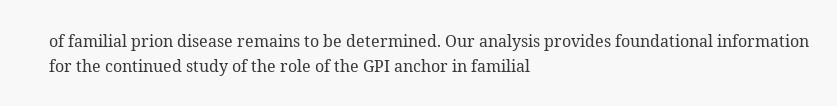of familial prion disease remains to be determined. Our analysis provides foundational information for the continued study of the role of the GPI anchor in familial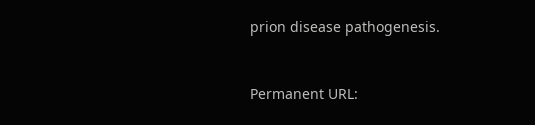prion disease pathogenesis.


Permanent URL: